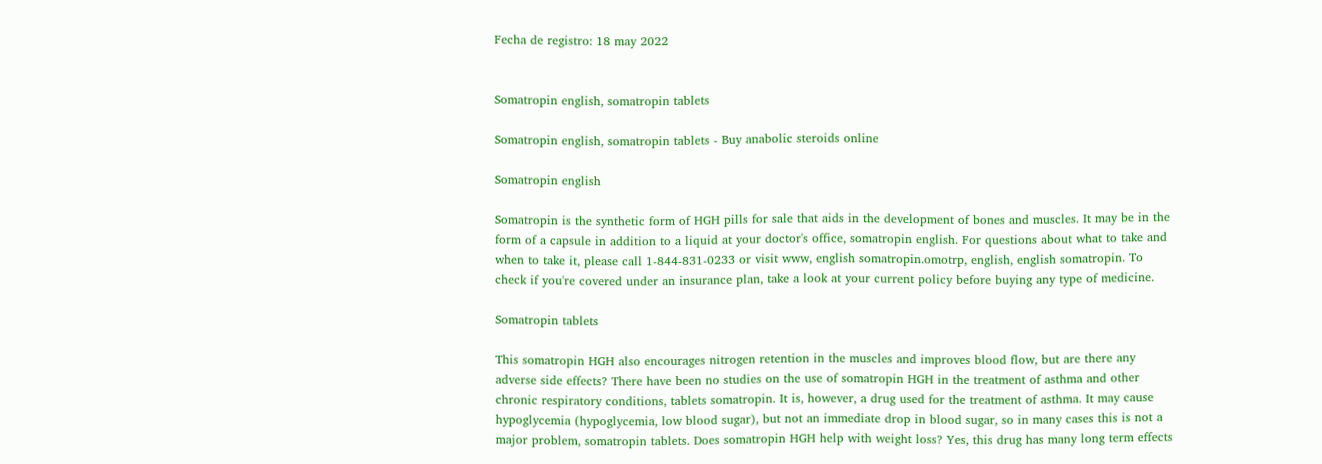Fecha de registro: 18 may 2022


Somatropin english, somatropin tablets

Somatropin english, somatropin tablets - Buy anabolic steroids online

Somatropin english

Somatropin is the synthetic form of HGH pills for sale that aids in the development of bones and muscles. It may be in the form of a capsule in addition to a liquid at your doctor's office, somatropin english. For questions about what to take and when to take it, please call 1-844-831-0233 or visit www, english somatropin.omotrp, english, english somatropin. To check if you're covered under an insurance plan, take a look at your current policy before buying any type of medicine.

Somatropin tablets

This somatropin HGH also encourages nitrogen retention in the muscles and improves blood flow, but are there any adverse side effects? There have been no studies on the use of somatropin HGH in the treatment of asthma and other chronic respiratory conditions, tablets somatropin. It is, however, a drug used for the treatment of asthma. It may cause hypoglycemia (hypoglycemia, low blood sugar), but not an immediate drop in blood sugar, so in many cases this is not a major problem, somatropin tablets. Does somatropin HGH help with weight loss? Yes, this drug has many long term effects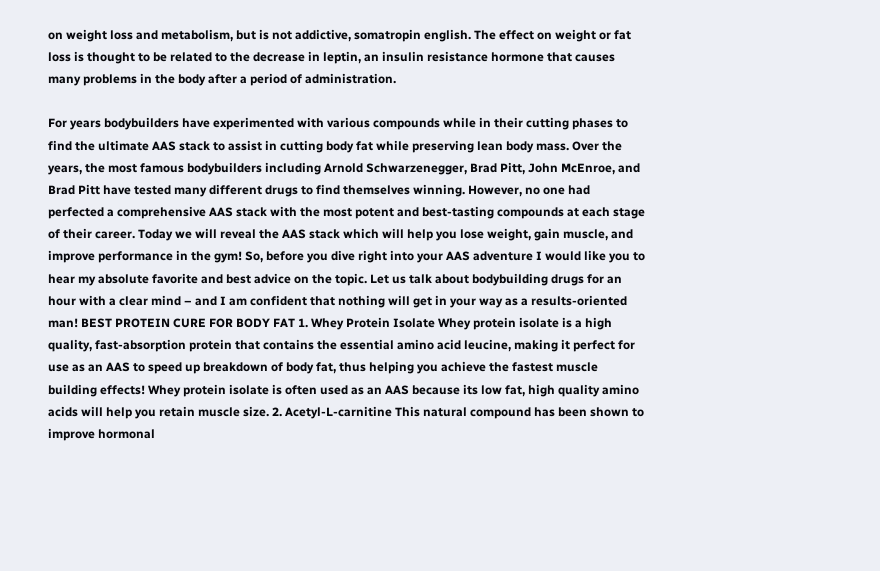on weight loss and metabolism, but is not addictive, somatropin english. The effect on weight or fat loss is thought to be related to the decrease in leptin, an insulin resistance hormone that causes many problems in the body after a period of administration.

For years bodybuilders have experimented with various compounds while in their cutting phases to find the ultimate AAS stack to assist in cutting body fat while preserving lean body mass. Over the years, the most famous bodybuilders including Arnold Schwarzenegger, Brad Pitt, John McEnroe, and Brad Pitt have tested many different drugs to find themselves winning. However, no one had perfected a comprehensive AAS stack with the most potent and best-tasting compounds at each stage of their career. Today we will reveal the AAS stack which will help you lose weight, gain muscle, and improve performance in the gym! So, before you dive right into your AAS adventure I would like you to hear my absolute favorite and best advice on the topic. Let us talk about bodybuilding drugs for an hour with a clear mind – and I am confident that nothing will get in your way as a results-oriented man! BEST PROTEIN CURE FOR BODY FAT 1. Whey Protein Isolate Whey protein isolate is a high quality, fast-absorption protein that contains the essential amino acid leucine, making it perfect for use as an AAS to speed up breakdown of body fat, thus helping you achieve the fastest muscle building effects! Whey protein isolate is often used as an AAS because its low fat, high quality amino acids will help you retain muscle size. 2. Acetyl-L-carnitine This natural compound has been shown to improve hormonal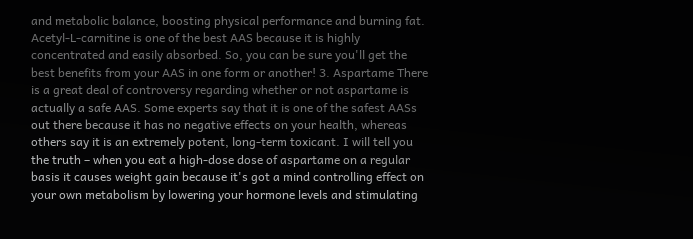and metabolic balance, boosting physical performance and burning fat. Acetyl-L-carnitine is one of the best AAS because it is highly concentrated and easily absorbed. So, you can be sure you'll get the best benefits from your AAS in one form or another! 3. Aspartame There is a great deal of controversy regarding whether or not aspartame is actually a safe AAS. Some experts say that it is one of the safest AASs out there because it has no negative effects on your health, whereas others say it is an extremely potent, long-term toxicant. I will tell you the truth – when you eat a high-dose dose of aspartame on a regular basis it causes weight gain because it's got a mind controlling effect on your own metabolism by lowering your hormone levels and stimulating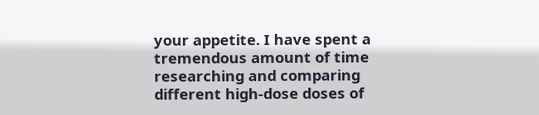your appetite. I have spent a tremendous amount of time researching and comparing different high-dose doses of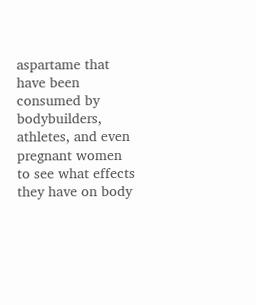aspartame that have been consumed by bodybuilders, athletes, and even pregnant women to see what effects they have on body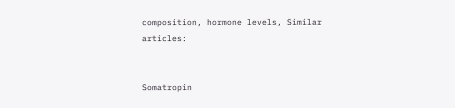composition, hormone levels, Similar articles:


Somatropin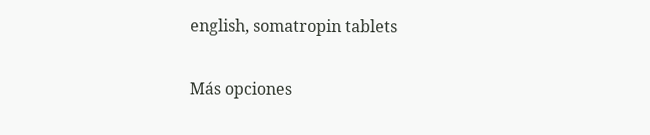english, somatropin tablets

Más opciones